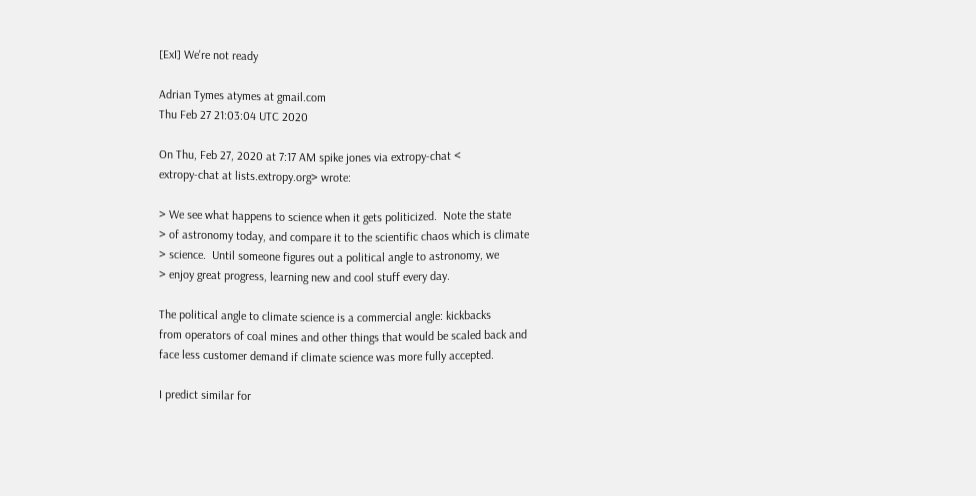[ExI] We're not ready

Adrian Tymes atymes at gmail.com
Thu Feb 27 21:03:04 UTC 2020

On Thu, Feb 27, 2020 at 7:17 AM spike jones via extropy-chat <
extropy-chat at lists.extropy.org> wrote:

> We see what happens to science when it gets politicized.  Note the state
> of astronomy today, and compare it to the scientific chaos which is climate
> science.  Until someone figures out a political angle to astronomy, we
> enjoy great progress, learning new and cool stuff every day.

The political angle to climate science is a commercial angle: kickbacks
from operators of coal mines and other things that would be scaled back and
face less customer demand if climate science was more fully accepted.

I predict similar for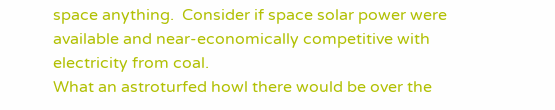space anything.  Consider if space solar power were
available and near-economically competitive with electricity from coal.
What an astroturfed howl there would be over the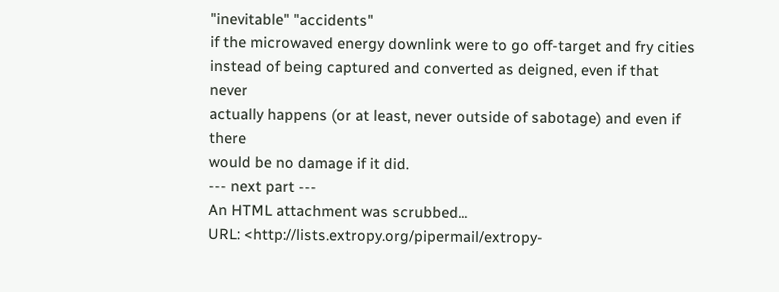"inevitable" "accidents"
if the microwaved energy downlink were to go off-target and fry cities
instead of being captured and converted as deigned, even if that never
actually happens (or at least, never outside of sabotage) and even if there
would be no damage if it did.
--- next part ---
An HTML attachment was scrubbed...
URL: <http://lists.extropy.org/pipermail/extropy-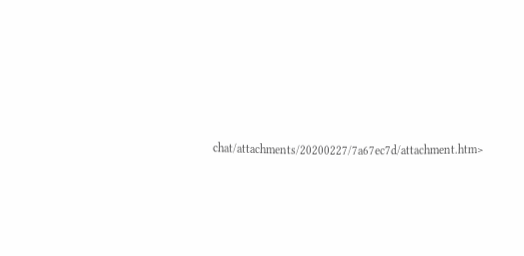chat/attachments/20200227/7a67ec7d/attachment.htm>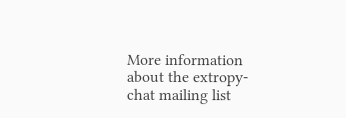More information about the extropy-chat mailing list